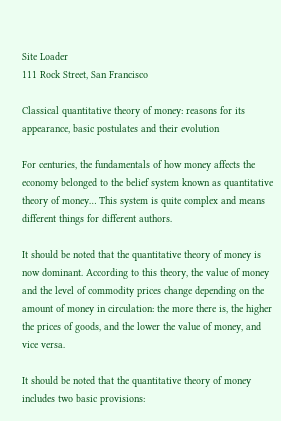Site Loader
111 Rock Street, San Francisco

Classical quantitative theory of money: reasons for its appearance, basic postulates and their evolution

For centuries, the fundamentals of how money affects the economy belonged to the belief system known as quantitative theory of money… This system is quite complex and means different things for different authors.

It should be noted that the quantitative theory of money is now dominant. According to this theory, the value of money and the level of commodity prices change depending on the amount of money in circulation: the more there is, the higher the prices of goods, and the lower the value of money, and vice versa.

It should be noted that the quantitative theory of money includes two basic provisions: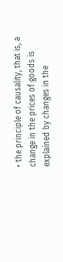• the principle of causality, that is, a change in the prices of goods is explained by changes in the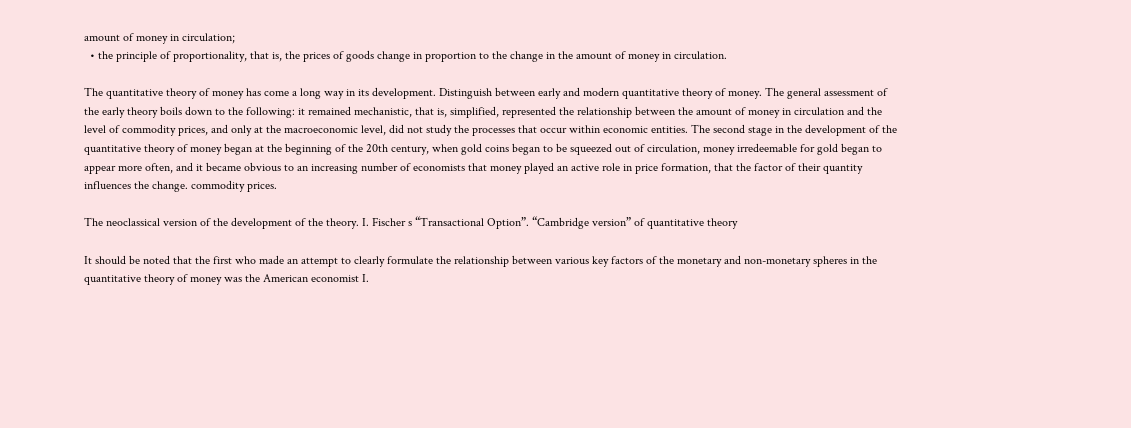amount of money in circulation;
  • the principle of proportionality, that is, the prices of goods change in proportion to the change in the amount of money in circulation.

The quantitative theory of money has come a long way in its development. Distinguish between early and modern quantitative theory of money. The general assessment of the early theory boils down to the following: it remained mechanistic, that is, simplified, represented the relationship between the amount of money in circulation and the level of commodity prices, and only at the macroeconomic level, did not study the processes that occur within economic entities. The second stage in the development of the quantitative theory of money began at the beginning of the 20th century, when gold coins began to be squeezed out of circulation, money irredeemable for gold began to appear more often, and it became obvious to an increasing number of economists that money played an active role in price formation, that the factor of their quantity influences the change. commodity prices.

The neoclassical version of the development of the theory. I. Fischer s “Transactional Option”. “Cambridge version” of quantitative theory

It should be noted that the first who made an attempt to clearly formulate the relationship between various key factors of the monetary and non-monetary spheres in the quantitative theory of money was the American economist I.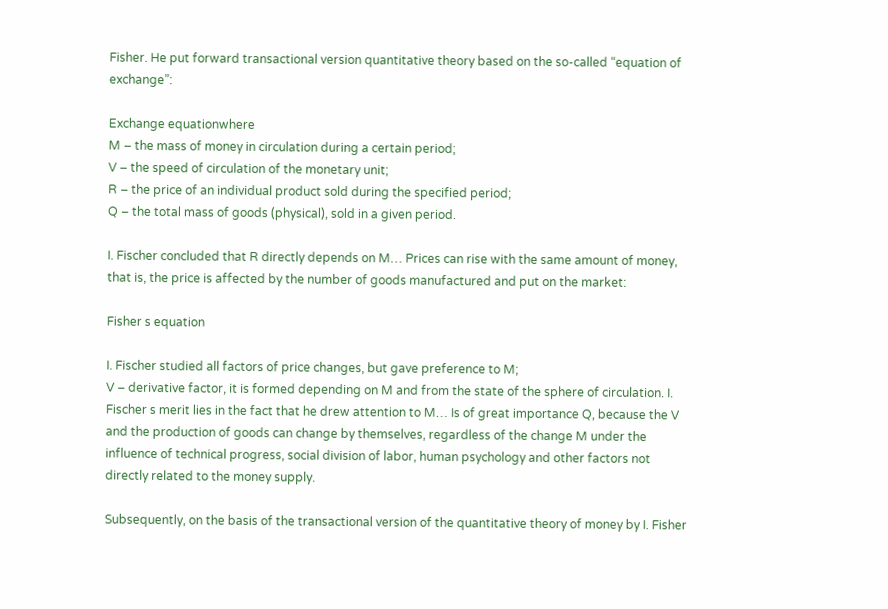Fisher. He put forward transactional version quantitative theory based on the so-called “equation of exchange”:

Exchange equationwhere
M – the mass of money in circulation during a certain period;
V – the speed of circulation of the monetary unit;
R – the price of an individual product sold during the specified period;
Q – the total mass of goods (physical), sold in a given period.

I. Fischer concluded that R directly depends on M… Prices can rise with the same amount of money, that is, the price is affected by the number of goods manufactured and put on the market:

Fisher s equation

I. Fischer studied all factors of price changes, but gave preference to M;
V – derivative factor, it is formed depending on M and from the state of the sphere of circulation. I. Fischer s merit lies in the fact that he drew attention to M… Is of great importance Q, because the V and the production of goods can change by themselves, regardless of the change M under the influence of technical progress, social division of labor, human psychology and other factors not directly related to the money supply.

Subsequently, on the basis of the transactional version of the quantitative theory of money by I. Fisher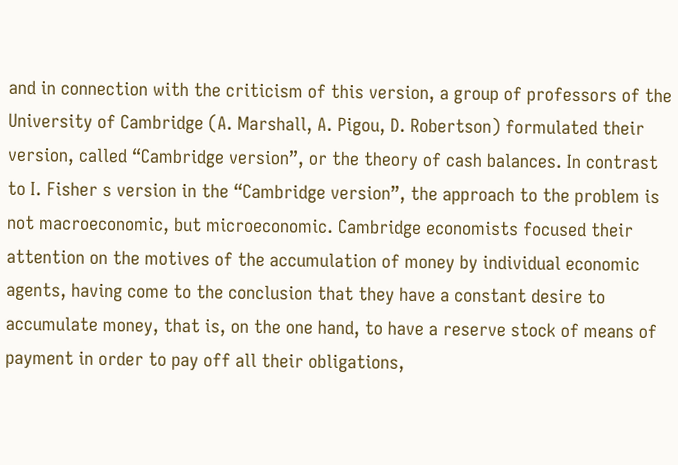and in connection with the criticism of this version, a group of professors of the University of Cambridge (A. Marshall, A. Pigou, D. Robertson) formulated their version, called “Cambridge version”, or the theory of cash balances. In contrast to I. Fisher s version in the “Cambridge version”, the approach to the problem is not macroeconomic, but microeconomic. Cambridge economists focused their attention on the motives of the accumulation of money by individual economic agents, having come to the conclusion that they have a constant desire to accumulate money, that is, on the one hand, to have a reserve stock of means of payment in order to pay off all their obligations,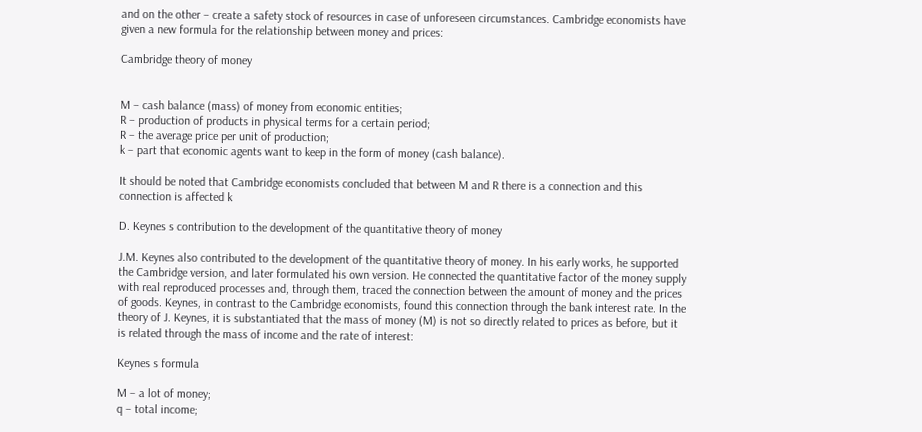and on the other – create a safety stock of resources in case of unforeseen circumstances. Cambridge economists have given a new formula for the relationship between money and prices:

Cambridge theory of money


M – cash balance (mass) of money from economic entities;
R – production of products in physical terms for a certain period;
R – the average price per unit of production;
k – part that economic agents want to keep in the form of money (cash balance).

It should be noted that Cambridge economists concluded that between M and R there is a connection and this connection is affected k

D. Keynes s contribution to the development of the quantitative theory of money

J.M. Keynes also contributed to the development of the quantitative theory of money. In his early works, he supported the Cambridge version, and later formulated his own version. He connected the quantitative factor of the money supply with real reproduced processes and, through them, traced the connection between the amount of money and the prices of goods. Keynes, in contrast to the Cambridge economists, found this connection through the bank interest rate. In the theory of J. Keynes, it is substantiated that the mass of money (M) is not so directly related to prices as before, but it is related through the mass of income and the rate of interest:

Keynes s formula

M – a lot of money;
q – total income;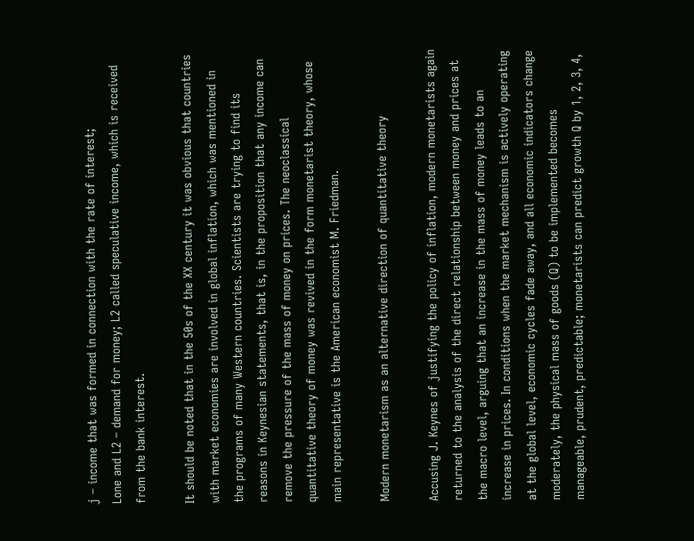j – income that was formed in connection with the rate of interest;
Lone and L2 – demand for money; L2 called speculative income, which is received from the bank interest.

It should be noted that in the 50s of the XX century it was obvious that countries with market economies are involved in global inflation, which was mentioned in the programs of many Western countries. Scientists are trying to find its reasons in Keynesian statements, that is, in the proposition that any income can remove the pressure of the mass of money on prices. The neoclassical quantitative theory of money was revived in the form monetarist theory, whose main representative is the American economist M. Friedman.

Modern monetarism as an alternative direction of quantitative theory

Accusing J. Keynes of justifying the policy of inflation, modern monetarists again returned to the analysis of the direct relationship between money and prices at the macro level, arguing that an increase in the mass of money leads to an increase in prices. In conditions when the market mechanism is actively operating at the global level, economic cycles fade away, and all economic indicators change moderately, the physical mass of goods (Q) to be implemented becomes manageable, prudent, predictable; monetarists can predict growth Q by 1, 2, 3, 4,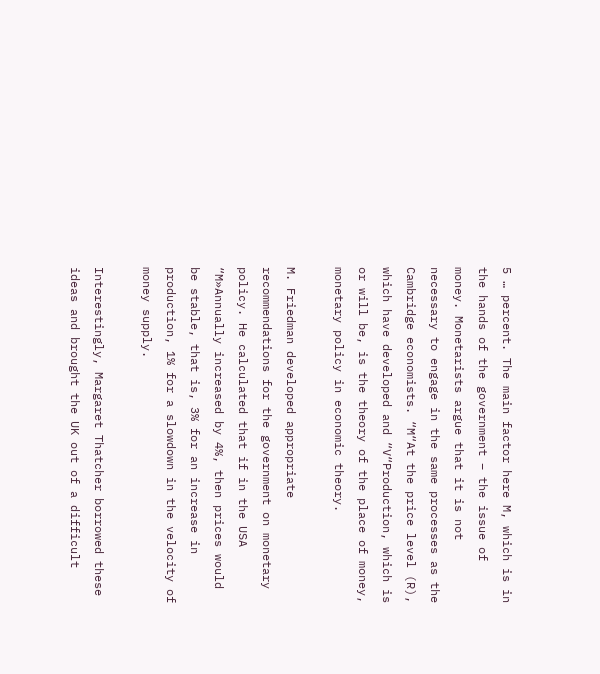5 … percent. The main factor here M, which is in the hands of the government – the issue of money. Monetarists argue that it is not necessary to engage in the same processes as the Cambridge economists. “M“At the price level (R), which have developed and “V“Production, which is or will be, is the theory of the place of money, monetary policy in economic theory.

M. Friedman developed appropriate recommendations for the government on monetary policy. He calculated that if in the USA “M»Annually increased by 4%, then prices would be stable, that is, 3% for an increase in production, 1% for a slowdown in the velocity of money supply.

Interestingly, Margaret Thatcher borrowed these ideas and brought the UK out of a difficult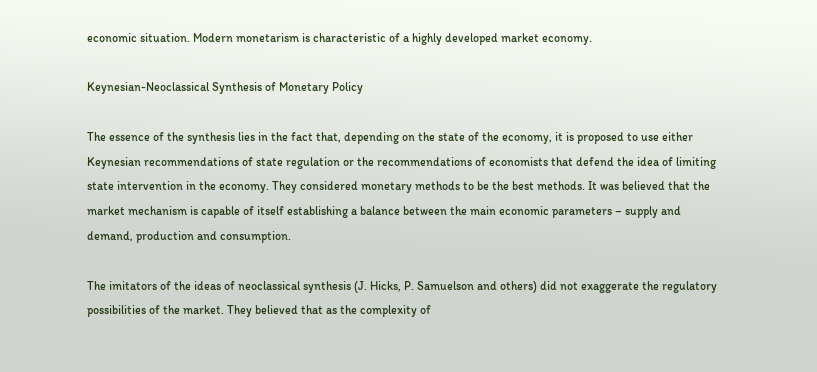economic situation. Modern monetarism is characteristic of a highly developed market economy.

Keynesian-Neoclassical Synthesis of Monetary Policy

The essence of the synthesis lies in the fact that, depending on the state of the economy, it is proposed to use either Keynesian recommendations of state regulation or the recommendations of economists that defend the idea of limiting state intervention in the economy. They considered monetary methods to be the best methods. It was believed that the market mechanism is capable of itself establishing a balance between the main economic parameters – supply and demand, production and consumption.

The imitators of the ideas of neoclassical synthesis (J. Hicks, P. Samuelson and others) did not exaggerate the regulatory possibilities of the market. They believed that as the complexity of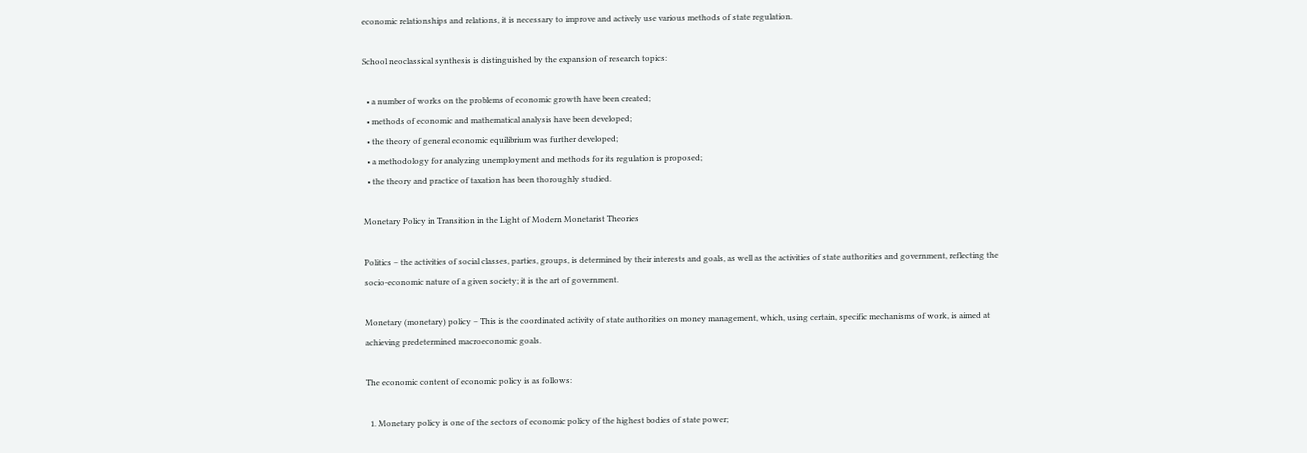economic relationships and relations, it is necessary to improve and actively use various methods of state regulation.

School neoclassical synthesis is distinguished by the expansion of research topics:

  • a number of works on the problems of economic growth have been created;
  • methods of economic and mathematical analysis have been developed;
  • the theory of general economic equilibrium was further developed;
  • a methodology for analyzing unemployment and methods for its regulation is proposed;
  • the theory and practice of taxation has been thoroughly studied.

Monetary Policy in Transition in the Light of Modern Monetarist Theories

Politics – the activities of social classes, parties, groups, is determined by their interests and goals, as well as the activities of state authorities and government, reflecting the socio-economic nature of a given society; it is the art of government.

Monetary (monetary) policy – This is the coordinated activity of state authorities on money management, which, using certain, specific mechanisms of work, is aimed at achieving predetermined macroeconomic goals.

The economic content of economic policy is as follows:

  1. Monetary policy is one of the sectors of economic policy of the highest bodies of state power;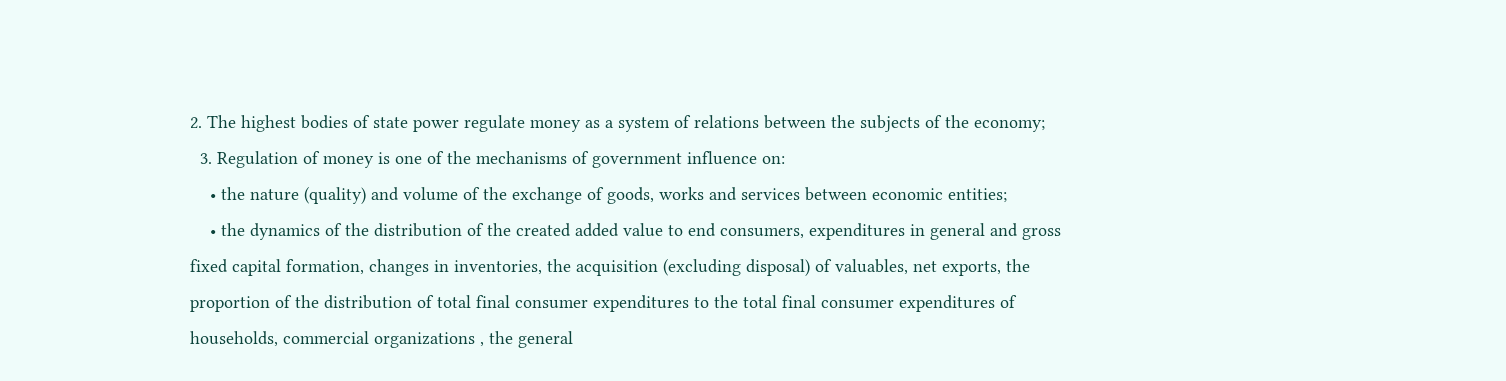2. The highest bodies of state power regulate money as a system of relations between the subjects of the economy;
  3. Regulation of money is one of the mechanisms of government influence on:
    • the nature (quality) and volume of the exchange of goods, works and services between economic entities;
    • the dynamics of the distribution of the created added value to end consumers, expenditures in general and gross fixed capital formation, changes in inventories, the acquisition (excluding disposal) of valuables, net exports, the proportion of the distribution of total final consumer expenditures to the total final consumer expenditures of households, commercial organizations , the general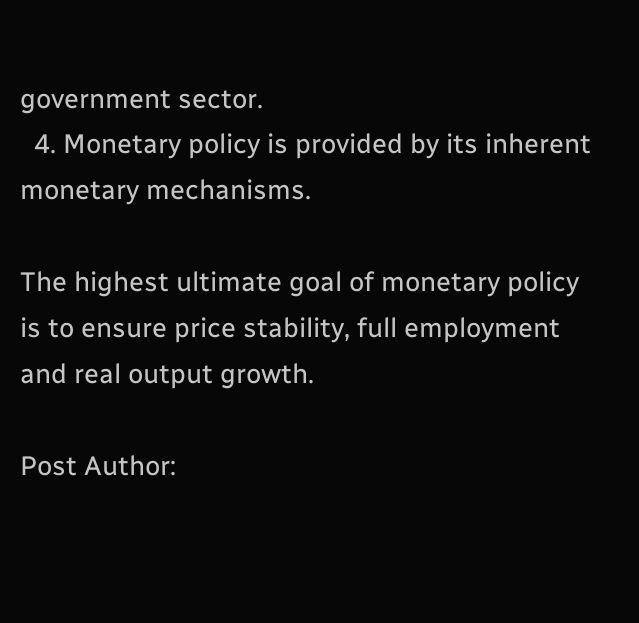government sector.
  4. Monetary policy is provided by its inherent monetary mechanisms.

The highest ultimate goal of monetary policy is to ensure price stability, full employment and real output growth.

Post Author: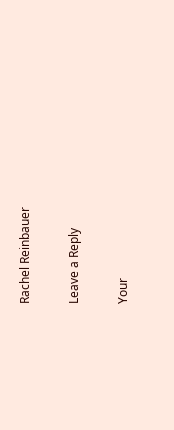Rachel Reinbauer

Leave a Reply

Your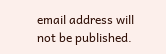email address will not be published.